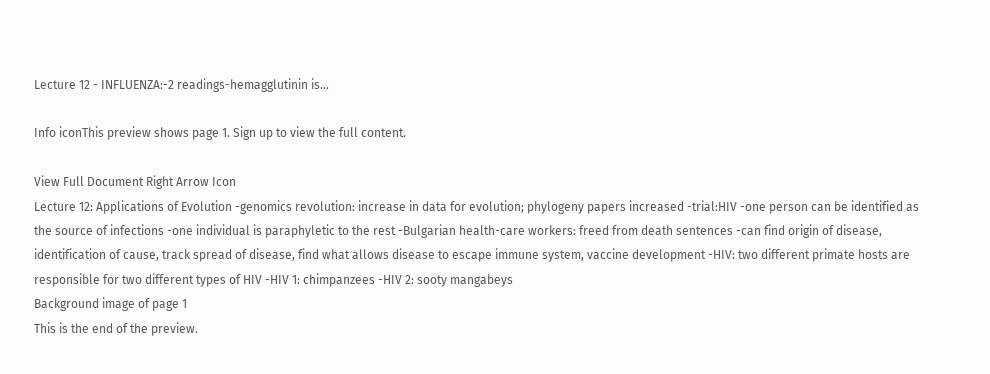Lecture 12 - INFLUENZA:-2 readings-hemagglutinin is...

Info iconThis preview shows page 1. Sign up to view the full content.

View Full Document Right Arrow Icon
Lecture 12: Applications of Evolution -genomics revolution: increase in data for evolution; phylogeny papers increased -trial:HIV -one person can be identified as the source of infections -one individual is paraphyletic to the rest -Bulgarian health-care workers: freed from death sentences -can find origin of disease, identification of cause, track spread of disease, find what allows disease to escape immune system, vaccine development -HIV: two different primate hosts are responsible for two different types of HIV -HIV 1: chimpanzees -HIV 2: sooty mangabeys
Background image of page 1
This is the end of the preview.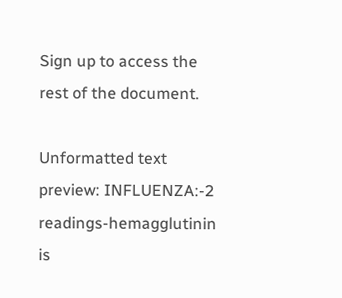Sign up to access the rest of the document.

Unformatted text preview: INFLUENZA:-2 readings-hemagglutinin is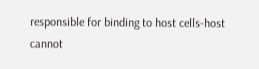responsible for binding to host cells-host cannot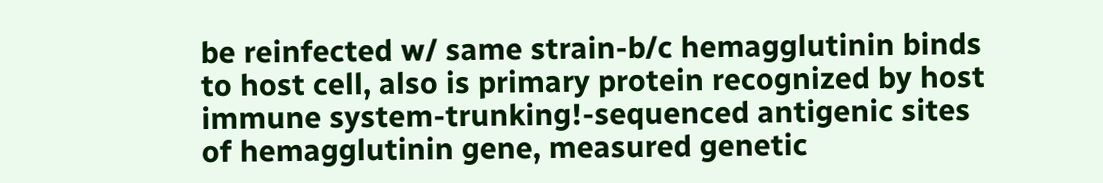be reinfected w/ same strain-b/c hemagglutinin binds to host cell, also is primary protein recognized by host immune system-trunking!-sequenced antigenic sites of hemagglutinin gene, measured genetic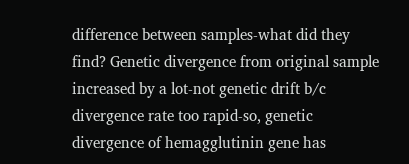difference between samples-what did they find? Genetic divergence from original sample increased by a lot-not genetic drift b/c divergence rate too rapid-so, genetic divergence of hemagglutinin gene has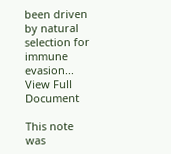been driven by natural selection for immune evasion...
View Full Document

This note was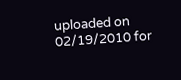uploaded on 02/19/2010 for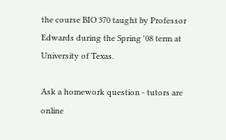the course BIO 370 taught by Professor Edwards during the Spring '08 term at University of Texas.

Ask a homework question - tutors are online